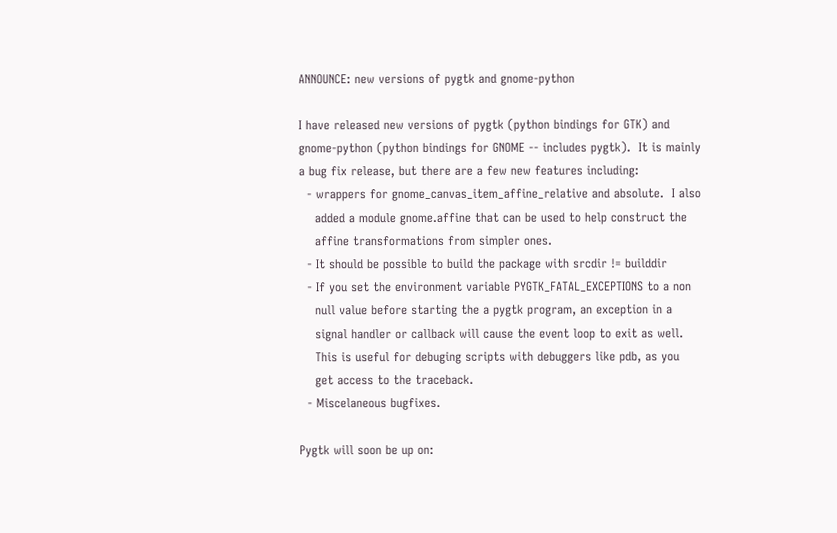ANNOUNCE: new versions of pygtk and gnome-python

I have released new versions of pygtk (python bindings for GTK) and
gnome-python (python bindings for GNOME -- includes pygtk).  It is mainly
a bug fix release, but there are a few new features including:
  - wrappers for gnome_canvas_item_affine_relative and absolute.  I also
    added a module gnome.affine that can be used to help construct the
    affine transformations from simpler ones.
  - It should be possible to build the package with srcdir != builddir
  - If you set the environment variable PYGTK_FATAL_EXCEPTIONS to a non
    null value before starting the a pygtk program, an exception in a
    signal handler or callback will cause the event loop to exit as well.
    This is useful for debuging scripts with debuggers like pdb, as you
    get access to the traceback.
  - Miscelaneous bugfixes.

Pygtk will soon be up on: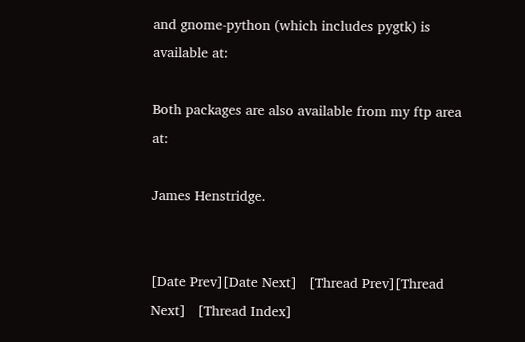and gnome-python (which includes pygtk) is available at:

Both packages are also available from my ftp area at:

James Henstridge.


[Date Prev][Date Next]   [Thread Prev][Thread Next]   [Thread Index]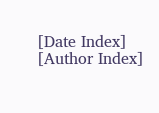[Date Index] [Author Index]